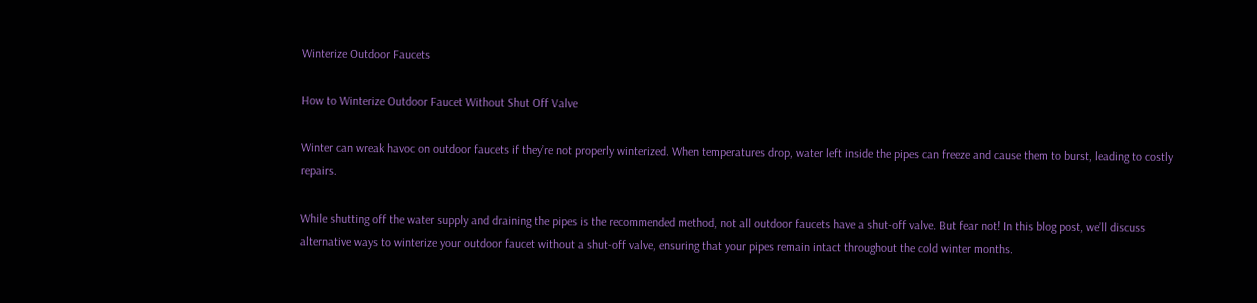Winterize Outdoor Faucets

How to Winterize Outdoor Faucet Without Shut Off Valve

Winter can wreak havoc on outdoor faucets if they’re not properly winterized. When temperatures drop, water left inside the pipes can freeze and cause them to burst, leading to costly repairs.

While shutting off the water supply and draining the pipes is the recommended method, not all outdoor faucets have a shut-off valve. But fear not! In this blog post, we’ll discuss alternative ways to winterize your outdoor faucet without a shut-off valve, ensuring that your pipes remain intact throughout the cold winter months.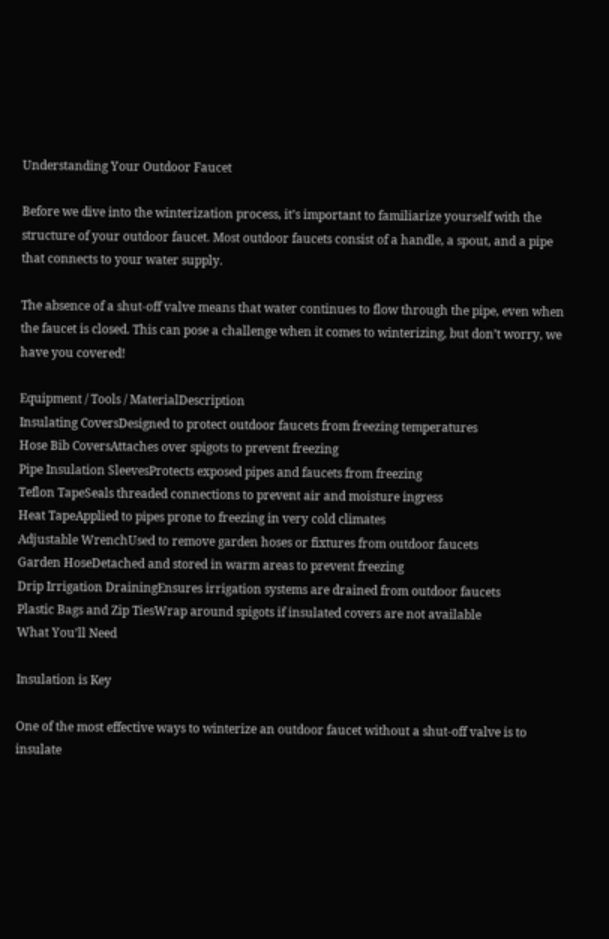Understanding Your Outdoor Faucet

Before we dive into the winterization process, it’s important to familiarize yourself with the structure of your outdoor faucet. Most outdoor faucets consist of a handle, a spout, and a pipe that connects to your water supply.

The absence of a shut-off valve means that water continues to flow through the pipe, even when the faucet is closed. This can pose a challenge when it comes to winterizing, but don’t worry, we have you covered!

Equipment / Tools / MaterialDescription
Insulating CoversDesigned to protect outdoor faucets from freezing temperatures
Hose Bib CoversAttaches over spigots to prevent freezing
Pipe Insulation SleevesProtects exposed pipes and faucets from freezing
Teflon TapeSeals threaded connections to prevent air and moisture ingress
Heat TapeApplied to pipes prone to freezing in very cold climates
Adjustable WrenchUsed to remove garden hoses or fixtures from outdoor faucets
Garden HoseDetached and stored in warm areas to prevent freezing
Drip Irrigation DrainingEnsures irrigation systems are drained from outdoor faucets
Plastic Bags and Zip TiesWrap around spigots if insulated covers are not available
What You’ll Need

Insulation is Key

One of the most effective ways to winterize an outdoor faucet without a shut-off valve is to insulate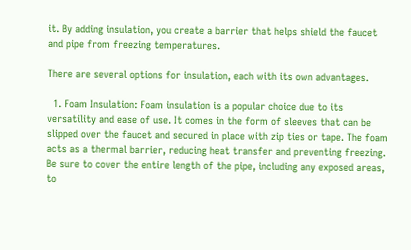it. By adding insulation, you create a barrier that helps shield the faucet and pipe from freezing temperatures.

There are several options for insulation, each with its own advantages.

  1. Foam Insulation: Foam insulation is a popular choice due to its versatility and ease of use. It comes in the form of sleeves that can be slipped over the faucet and secured in place with zip ties or tape. The foam acts as a thermal barrier, reducing heat transfer and preventing freezing. Be sure to cover the entire length of the pipe, including any exposed areas, to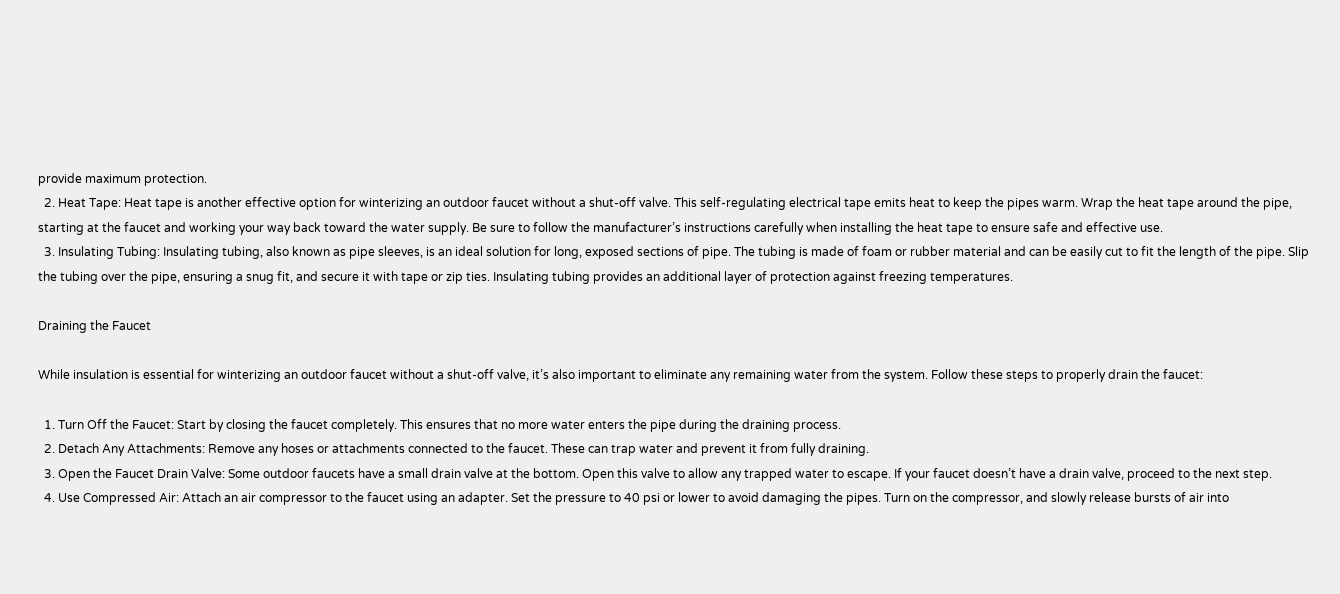provide maximum protection.
  2. Heat Tape: Heat tape is another effective option for winterizing an outdoor faucet without a shut-off valve. This self-regulating electrical tape emits heat to keep the pipes warm. Wrap the heat tape around the pipe, starting at the faucet and working your way back toward the water supply. Be sure to follow the manufacturer’s instructions carefully when installing the heat tape to ensure safe and effective use.
  3. Insulating Tubing: Insulating tubing, also known as pipe sleeves, is an ideal solution for long, exposed sections of pipe. The tubing is made of foam or rubber material and can be easily cut to fit the length of the pipe. Slip the tubing over the pipe, ensuring a snug fit, and secure it with tape or zip ties. Insulating tubing provides an additional layer of protection against freezing temperatures.

Draining the Faucet

While insulation is essential for winterizing an outdoor faucet without a shut-off valve, it’s also important to eliminate any remaining water from the system. Follow these steps to properly drain the faucet:

  1. Turn Off the Faucet: Start by closing the faucet completely. This ensures that no more water enters the pipe during the draining process.
  2. Detach Any Attachments: Remove any hoses or attachments connected to the faucet. These can trap water and prevent it from fully draining.
  3. Open the Faucet Drain Valve: Some outdoor faucets have a small drain valve at the bottom. Open this valve to allow any trapped water to escape. If your faucet doesn’t have a drain valve, proceed to the next step.
  4. Use Compressed Air: Attach an air compressor to the faucet using an adapter. Set the pressure to 40 psi or lower to avoid damaging the pipes. Turn on the compressor, and slowly release bursts of air into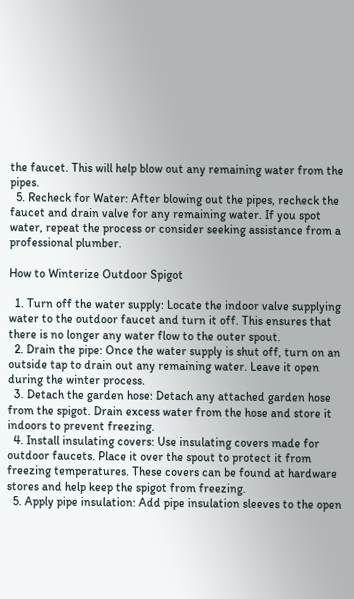the faucet. This will help blow out any remaining water from the pipes.
  5. Recheck for Water: After blowing out the pipes, recheck the faucet and drain valve for any remaining water. If you spot water, repeat the process or consider seeking assistance from a professional plumber.

How to Winterize Outdoor Spigot

  1. Turn off the water supply: Locate the indoor valve supplying water to the outdoor faucet and turn it off. This ensures that there is no longer any water flow to the outer spout.
  2. Drain the pipe: Once the water supply is shut off, turn on an outside tap to drain out any remaining water. Leave it open during the winter process.
  3. Detach the garden hose: Detach any attached garden hose from the spigot. Drain excess water from the hose and store it indoors to prevent freezing.
  4. Install insulating covers: Use insulating covers made for outdoor faucets. Place it over the spout to protect it from freezing temperatures. These covers can be found at hardware stores and help keep the spigot from freezing.
  5. Apply pipe insulation: Add pipe insulation sleeves to the open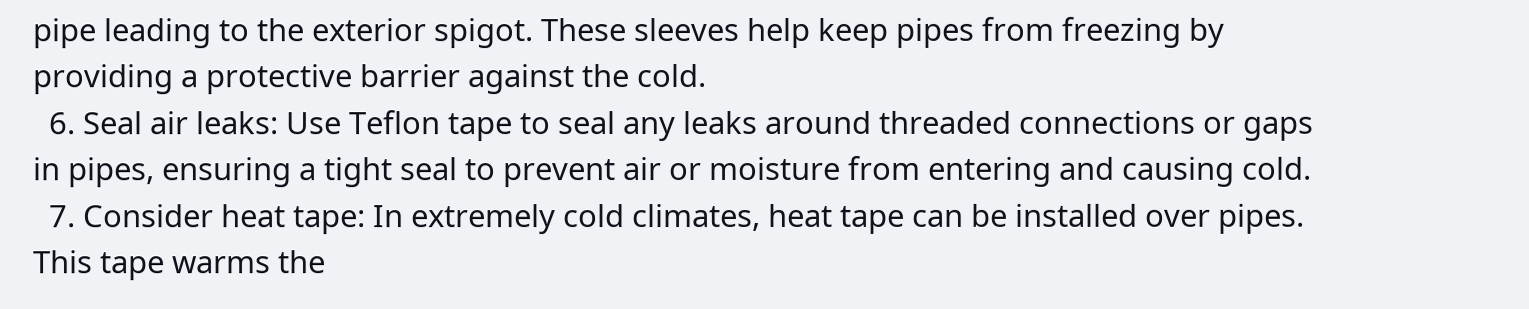pipe leading to the exterior spigot. These sleeves help keep pipes from freezing by providing a protective barrier against the cold.
  6. Seal air leaks: Use Teflon tape to seal any leaks around threaded connections or gaps in pipes, ensuring a tight seal to prevent air or moisture from entering and causing cold.
  7. Consider heat tape: In extremely cold climates, heat tape can be installed over pipes. This tape warms the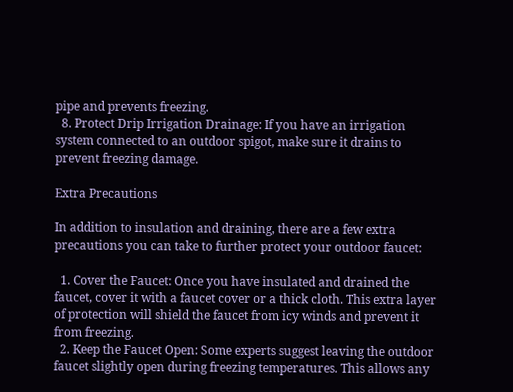pipe and prevents freezing.
  8. Protect Drip Irrigation Drainage: If you have an irrigation system connected to an outdoor spigot, make sure it drains to prevent freezing damage.

Extra Precautions

In addition to insulation and draining, there are a few extra precautions you can take to further protect your outdoor faucet:

  1. Cover the Faucet: Once you have insulated and drained the faucet, cover it with a faucet cover or a thick cloth. This extra layer of protection will shield the faucet from icy winds and prevent it from freezing.
  2. Keep the Faucet Open: Some experts suggest leaving the outdoor faucet slightly open during freezing temperatures. This allows any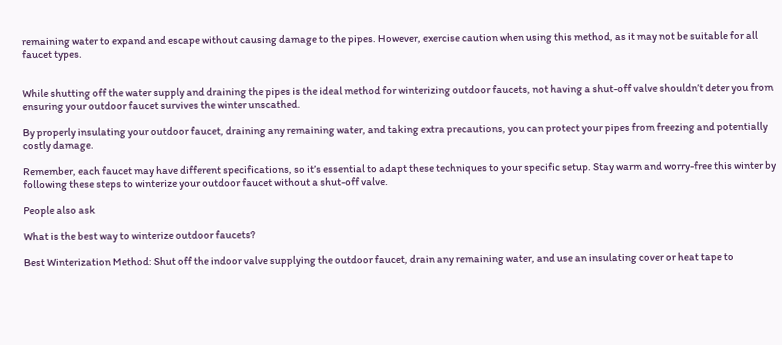remaining water to expand and escape without causing damage to the pipes. However, exercise caution when using this method, as it may not be suitable for all faucet types.


While shutting off the water supply and draining the pipes is the ideal method for winterizing outdoor faucets, not having a shut-off valve shouldn’t deter you from ensuring your outdoor faucet survives the winter unscathed.

By properly insulating your outdoor faucet, draining any remaining water, and taking extra precautions, you can protect your pipes from freezing and potentially costly damage.

Remember, each faucet may have different specifications, so it’s essential to adapt these techniques to your specific setup. Stay warm and worry-free this winter by following these steps to winterize your outdoor faucet without a shut-off valve.

People also ask

What is the best way to winterize outdoor faucets?

Best Winterization Method: Shut off the indoor valve supplying the outdoor faucet, drain any remaining water, and use an insulating cover or heat tape to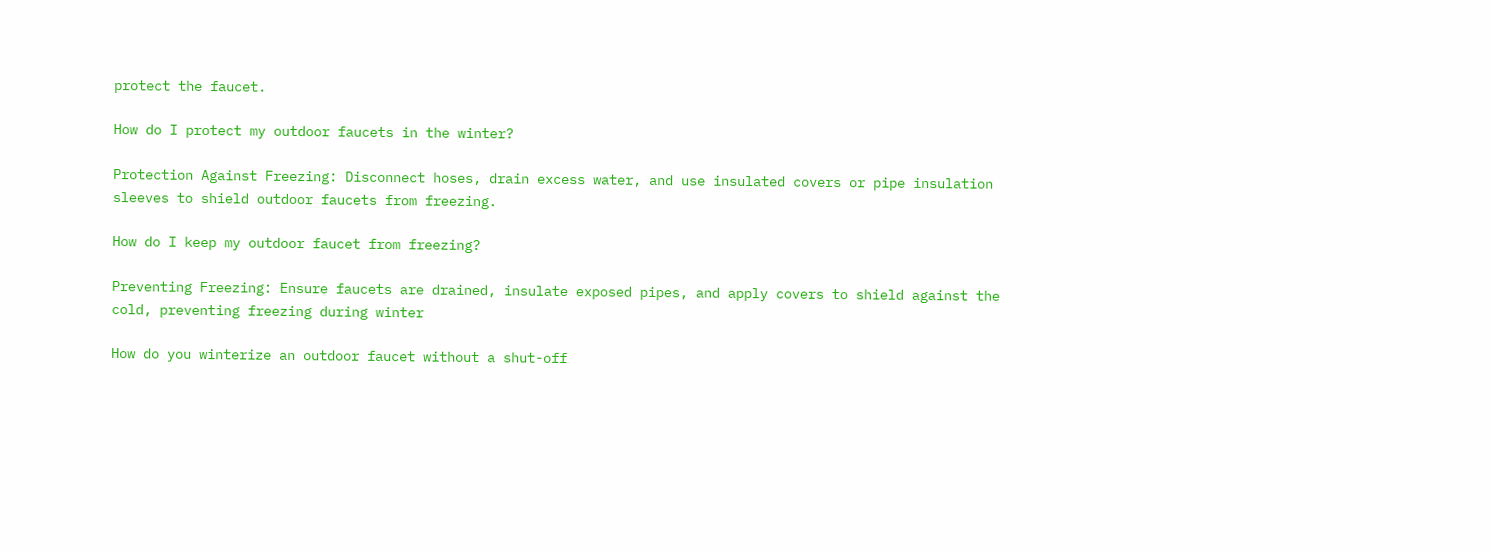protect the faucet.

How do I protect my outdoor faucets in the winter?

Protection Against Freezing: Disconnect hoses, drain excess water, and use insulated covers or pipe insulation sleeves to shield outdoor faucets from freezing.

How do I keep my outdoor faucet from freezing?

Preventing Freezing: Ensure faucets are drained, insulate exposed pipes, and apply covers to shield against the cold, preventing freezing during winter

How do you winterize an outdoor faucet without a shut-off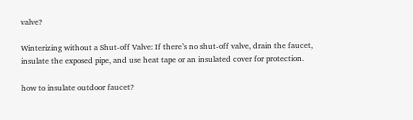valve?

Winterizing without a Shut-off Valve: If there’s no shut-off valve, drain the faucet, insulate the exposed pipe, and use heat tape or an insulated cover for protection.

how to insulate outdoor faucet?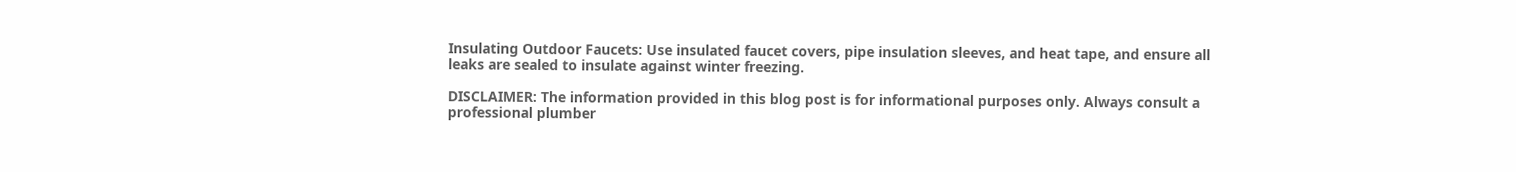Insulating Outdoor Faucets: Use insulated faucet covers, pipe insulation sleeves, and heat tape, and ensure all leaks are sealed to insulate against winter freezing.

DISCLAIMER: The information provided in this blog post is for informational purposes only. Always consult a professional plumber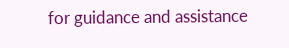for guidance and assistance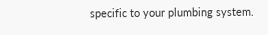specific to your plumbing system.